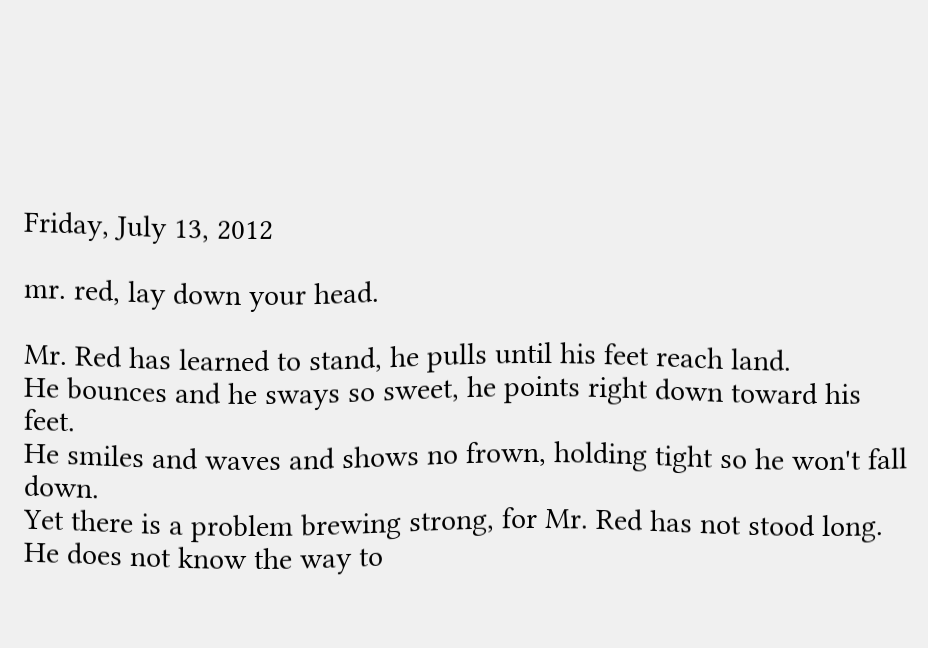Friday, July 13, 2012

mr. red, lay down your head.

Mr. Red has learned to stand, he pulls until his feet reach land.
He bounces and he sways so sweet, he points right down toward his feet.
He smiles and waves and shows no frown, holding tight so he won't fall down.
Yet there is a problem brewing strong, for Mr. Red has not stood long.
He does not know the way to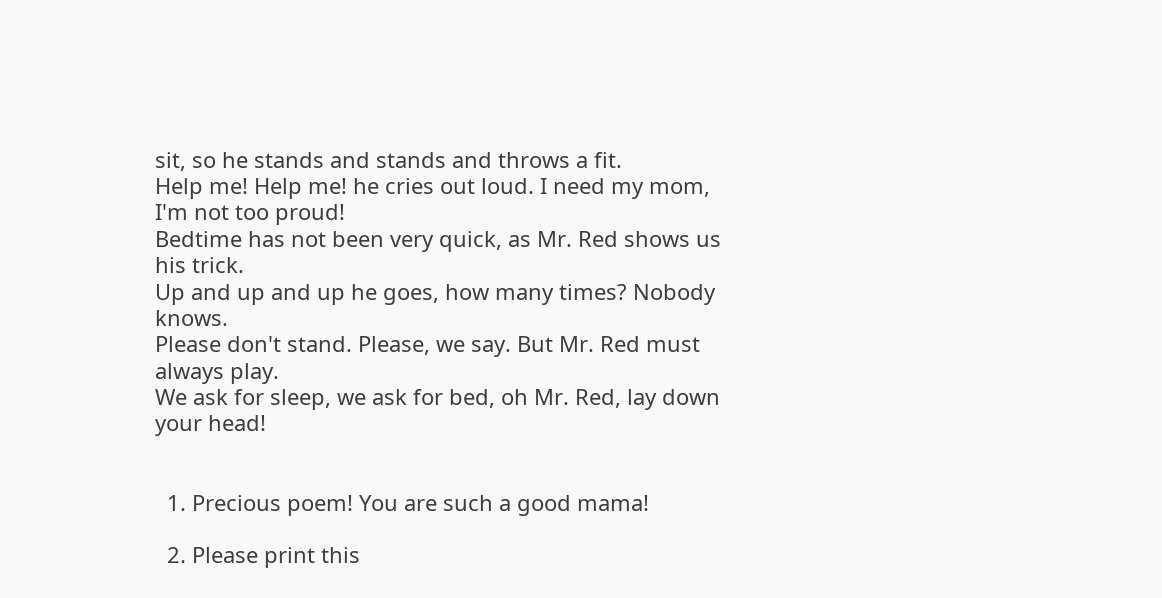sit, so he stands and stands and throws a fit.
Help me! Help me! he cries out loud. I need my mom, I'm not too proud!
Bedtime has not been very quick, as Mr. Red shows us his trick.
Up and up and up he goes, how many times? Nobody knows.
Please don't stand. Please, we say. But Mr. Red must always play.
We ask for sleep, we ask for bed, oh Mr. Red, lay down your head!


  1. Precious poem! You are such a good mama!

  2. Please print this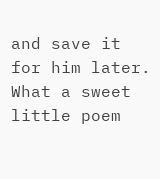and save it for him later. What a sweet little poem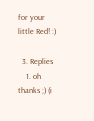for your little Red! :)

  3. Replies
    1. oh thanks ;) (i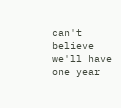can't believe we'll have one year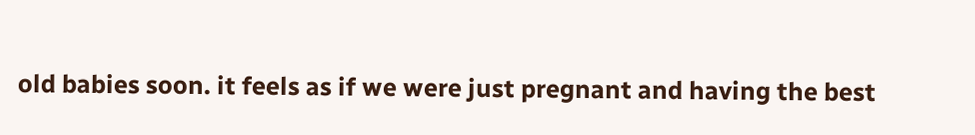old babies soon. it feels as if we were just pregnant and having the best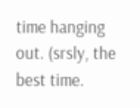time hanging out. (srsly, the best time.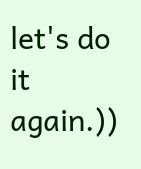let's do it again.))